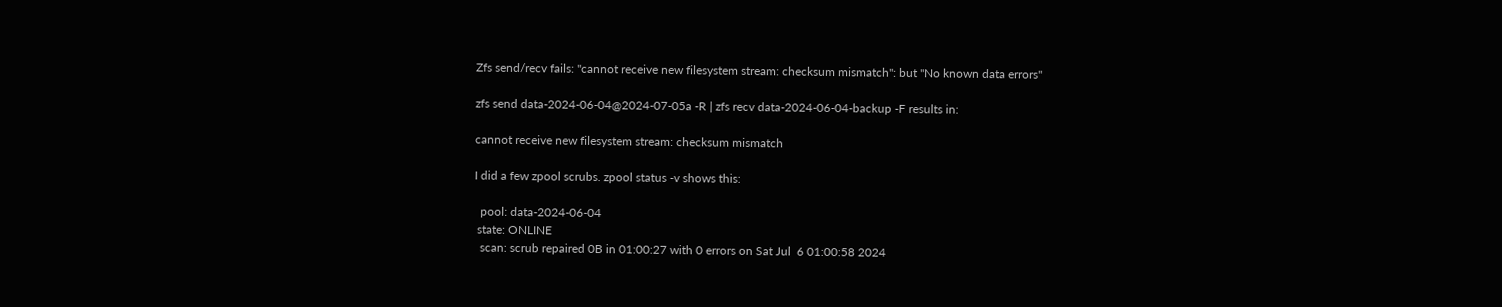Zfs send/recv fails: "cannot receive new filesystem stream: checksum mismatch": but "No known data errors"

zfs send data-2024-06-04@2024-07-05a -R | zfs recv data-2024-06-04-backup -F results in:

cannot receive new filesystem stream: checksum mismatch

I did a few zpool scrubs. zpool status -v shows this:

  pool: data-2024-06-04
 state: ONLINE
  scan: scrub repaired 0B in 01:00:27 with 0 errors on Sat Jul  6 01:00:58 2024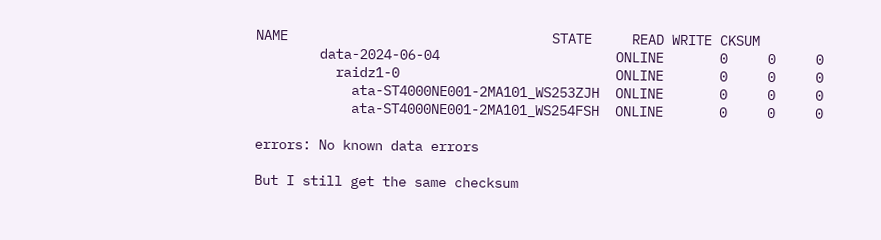NAME                                 STATE     READ WRITE CKSUM
        data-2024-06-04                      ONLINE       0     0     0
          raidz1-0                           ONLINE       0     0     0
            ata-ST4000NE001-2MA101_WS253ZJH  ONLINE       0     0     0
            ata-ST4000NE001-2MA101_WS254FSH  ONLINE       0     0     0

errors: No known data errors

But I still get the same checksum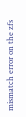mismatch error on the zfs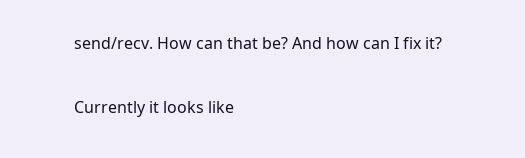send/recv. How can that be? And how can I fix it?

Currently it looks like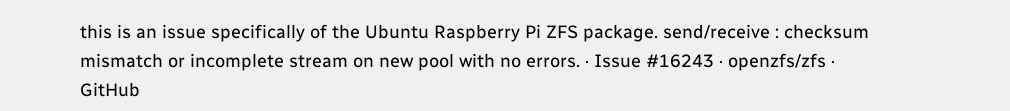this is an issue specifically of the Ubuntu Raspberry Pi ZFS package. send/receive : checksum mismatch or incomplete stream on new pool with no errors. · Issue #16243 · openzfs/zfs · GitHub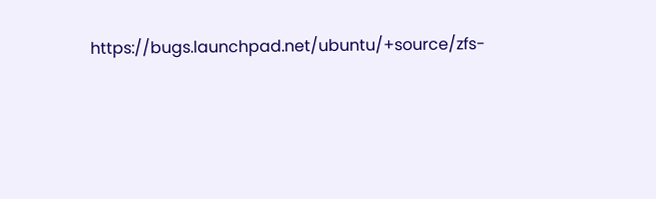https://bugs.launchpad.net/ubuntu/+source/zfs-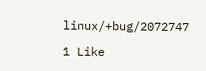linux/+bug/2072747

1 Like